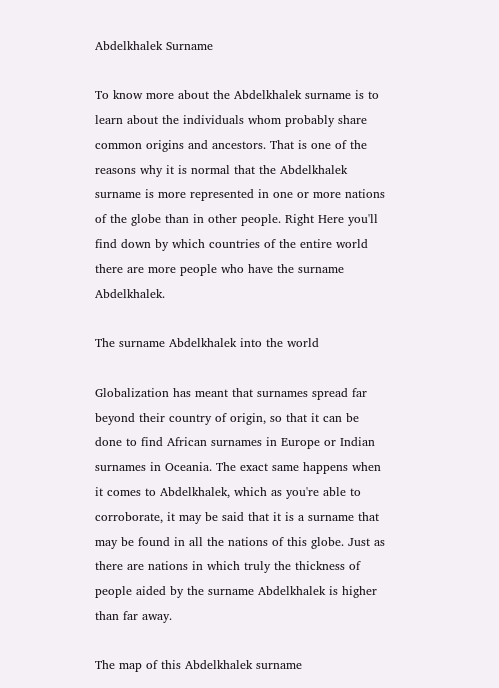Abdelkhalek Surname

To know more about the Abdelkhalek surname is to learn about the individuals whom probably share common origins and ancestors. That is one of the reasons why it is normal that the Abdelkhalek surname is more represented in one or more nations of the globe than in other people. Right Here you'll find down by which countries of the entire world there are more people who have the surname Abdelkhalek.

The surname Abdelkhalek into the world

Globalization has meant that surnames spread far beyond their country of origin, so that it can be done to find African surnames in Europe or Indian surnames in Oceania. The exact same happens when it comes to Abdelkhalek, which as you're able to corroborate, it may be said that it is a surname that may be found in all the nations of this globe. Just as there are nations in which truly the thickness of people aided by the surname Abdelkhalek is higher than far away.

The map of this Abdelkhalek surname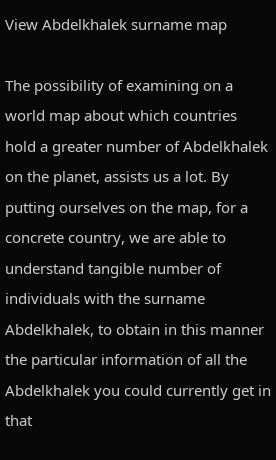View Abdelkhalek surname map

The possibility of examining on a world map about which countries hold a greater number of Abdelkhalek on the planet, assists us a lot. By putting ourselves on the map, for a concrete country, we are able to understand tangible number of individuals with the surname Abdelkhalek, to obtain in this manner the particular information of all the Abdelkhalek you could currently get in that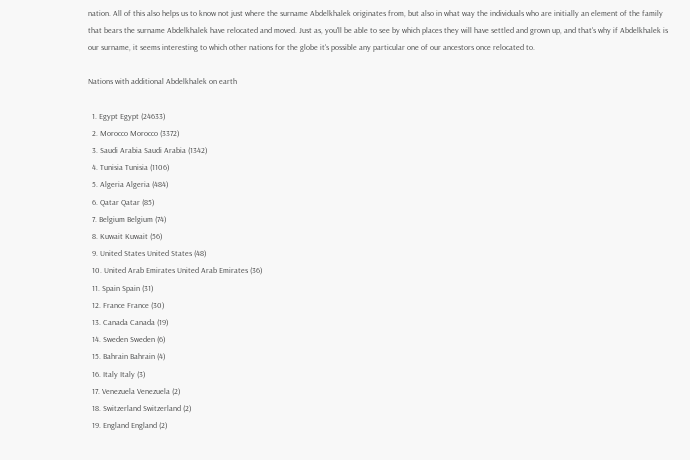nation. All of this also helps us to know not just where the surname Abdelkhalek originates from, but also in what way the individuals who are initially an element of the family that bears the surname Abdelkhalek have relocated and moved. Just as, you'll be able to see by which places they will have settled and grown up, and that's why if Abdelkhalek is our surname, it seems interesting to which other nations for the globe it's possible any particular one of our ancestors once relocated to.

Nations with additional Abdelkhalek on earth

  1. Egypt Egypt (24633)
  2. Morocco Morocco (3372)
  3. Saudi Arabia Saudi Arabia (1342)
  4. Tunisia Tunisia (1106)
  5. Algeria Algeria (484)
  6. Qatar Qatar (85)
  7. Belgium Belgium (74)
  8. Kuwait Kuwait (56)
  9. United States United States (48)
  10. United Arab Emirates United Arab Emirates (36)
  11. Spain Spain (31)
  12. France France (30)
  13. Canada Canada (19)
  14. Sweden Sweden (6)
  15. Bahrain Bahrain (4)
  16. Italy Italy (3)
  17. Venezuela Venezuela (2)
  18. Switzerland Switzerland (2)
  19. England England (2)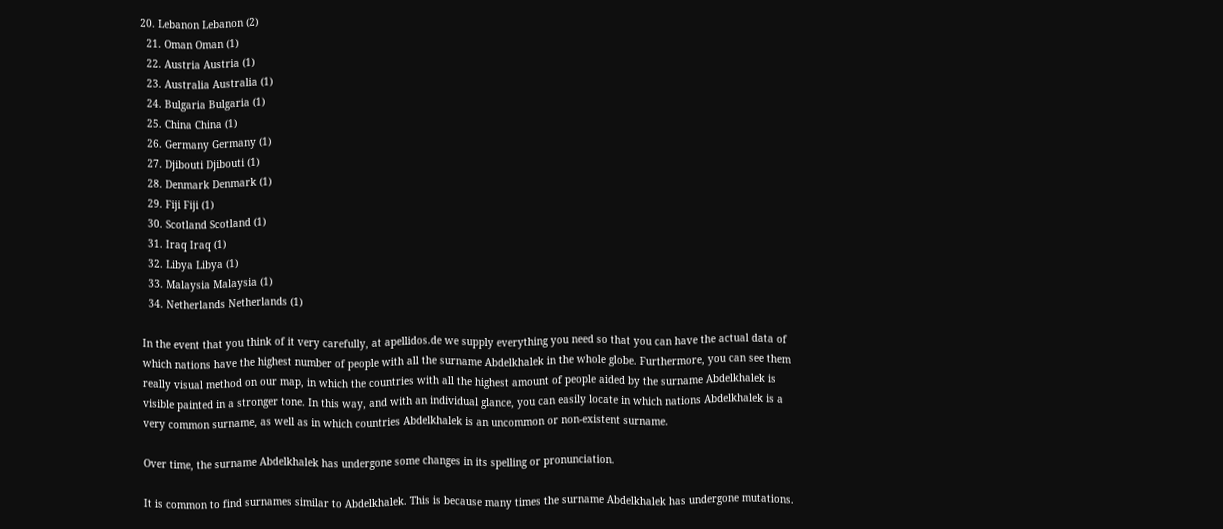20. Lebanon Lebanon (2)
  21. Oman Oman (1)
  22. Austria Austria (1)
  23. Australia Australia (1)
  24. Bulgaria Bulgaria (1)
  25. China China (1)
  26. Germany Germany (1)
  27. Djibouti Djibouti (1)
  28. Denmark Denmark (1)
  29. Fiji Fiji (1)
  30. Scotland Scotland (1)
  31. Iraq Iraq (1)
  32. Libya Libya (1)
  33. Malaysia Malaysia (1)
  34. Netherlands Netherlands (1)

In the event that you think of it very carefully, at apellidos.de we supply everything you need so that you can have the actual data of which nations have the highest number of people with all the surname Abdelkhalek in the whole globe. Furthermore, you can see them really visual method on our map, in which the countries with all the highest amount of people aided by the surname Abdelkhalek is visible painted in a stronger tone. In this way, and with an individual glance, you can easily locate in which nations Abdelkhalek is a very common surname, as well as in which countries Abdelkhalek is an uncommon or non-existent surname.

Over time, the surname Abdelkhalek has undergone some changes in its spelling or pronunciation.

It is common to find surnames similar to Abdelkhalek. This is because many times the surname Abdelkhalek has undergone mutations.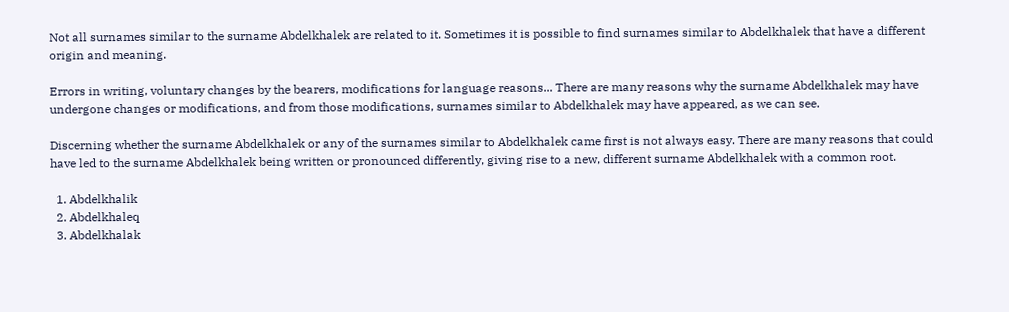Not all surnames similar to the surname Abdelkhalek are related to it. Sometimes it is possible to find surnames similar to Abdelkhalek that have a different origin and meaning.

Errors in writing, voluntary changes by the bearers, modifications for language reasons... There are many reasons why the surname Abdelkhalek may have undergone changes or modifications, and from those modifications, surnames similar to Abdelkhalek may have appeared, as we can see.

Discerning whether the surname Abdelkhalek or any of the surnames similar to Abdelkhalek came first is not always easy. There are many reasons that could have led to the surname Abdelkhalek being written or pronounced differently, giving rise to a new, different surname Abdelkhalek with a common root.

  1. Abdelkhalik
  2. Abdelkhaleq
  3. Abdelkhalak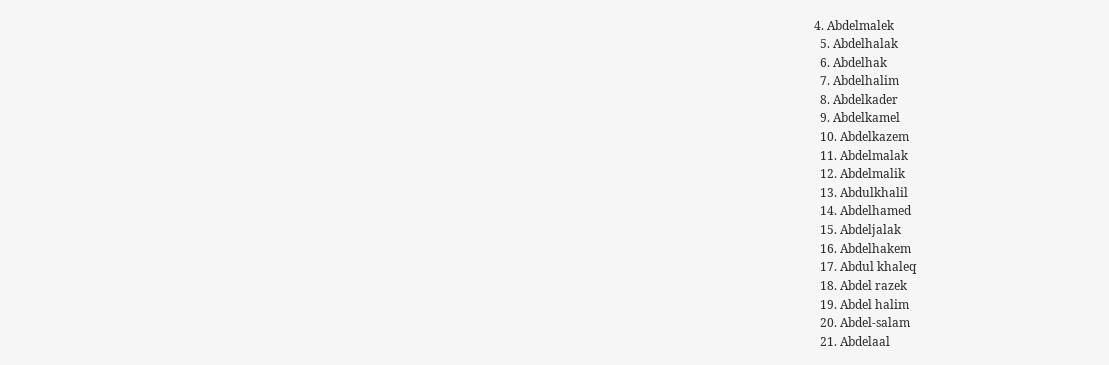4. Abdelmalek
  5. Abdelhalak
  6. Abdelhak
  7. Abdelhalim
  8. Abdelkader
  9. Abdelkamel
  10. Abdelkazem
  11. Abdelmalak
  12. Abdelmalik
  13. Abdulkhalil
  14. Abdelhamed
  15. Abdeljalak
  16. Abdelhakem
  17. Abdul khaleq
  18. Abdel razek
  19. Abdel halim
  20. Abdel-salam
  21. Abdelaal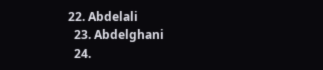22. Abdelali
  23. Abdelghani
  24.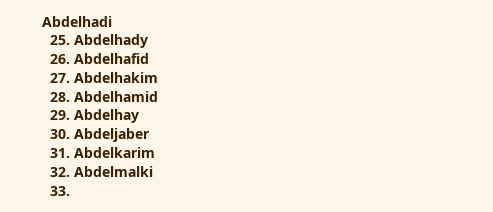Abdelhadi
  25. Abdelhady
  26. Abdelhafid
  27. Abdelhakim
  28. Abdelhamid
  29. Abdelhay
  30. Abdeljaber
  31. Abdelkarim
  32. Abdelmalki
  33.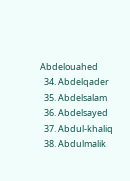Abdelouahed
  34. Abdelqader
  35. Abdelsalam
  36. Abdelsayed
  37. Abdul-khaliq
  38. Abdulmalik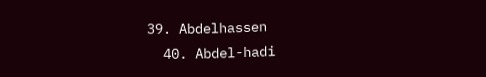39. Abdelhassen
  40. Abdel-hadi